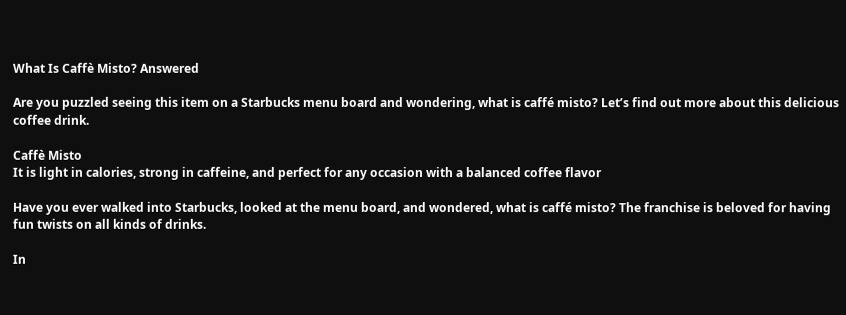What Is Caffè Misto? Answered

Are you puzzled seeing this item on a Starbucks menu board and wondering, what is caffé misto? Let’s find out more about this delicious coffee drink.

Caffè Misto
It is light in calories, strong in caffeine, and perfect for any occasion with a balanced coffee flavor

Have you ever walked into Starbucks, looked at the menu board, and wondered, what is caffé misto? The franchise is beloved for having fun twists on all kinds of drinks.

In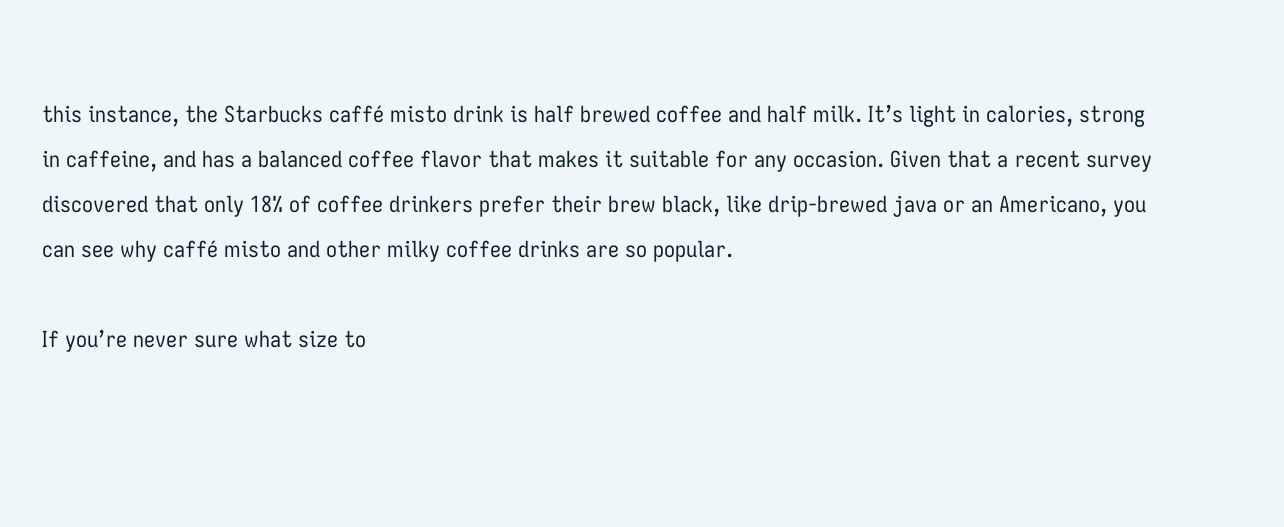this instance, the Starbucks caffé misto drink is half brewed coffee and half milk. It’s light in calories, strong in caffeine, and has a balanced coffee flavor that makes it suitable for any occasion. Given that a recent survey discovered that only 18% of coffee drinkers prefer their brew black, like drip-brewed java or an Americano, you can see why caffé misto and other milky coffee drinks are so popular.

If you’re never sure what size to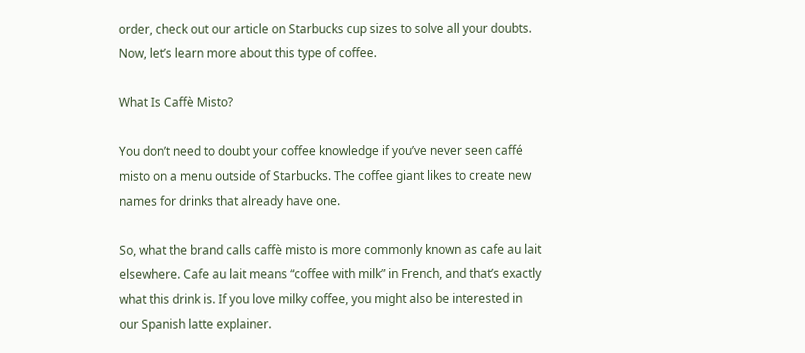order, check out our article on Starbucks cup sizes to solve all your doubts. Now, let’s learn more about this type of coffee.

What Is Caffè Misto?

You don’t need to doubt your coffee knowledge if you’ve never seen caffé misto on a menu outside of Starbucks. The coffee giant likes to create new names for drinks that already have one.

So, what the brand calls caffè misto is more commonly known as cafe au lait elsewhere. Cafe au lait means “coffee with milk” in French, and that’s exactly what this drink is. If you love milky coffee, you might also be interested in our Spanish latte explainer.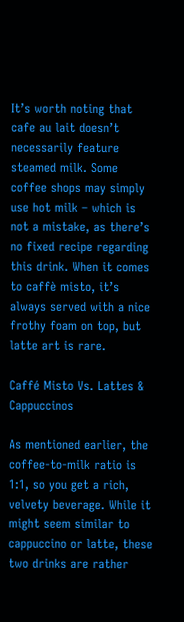It’s worth noting that cafe au lait doesn’t necessarily feature steamed milk. Some coffee shops may simply use hot milk – which is not a mistake, as there’s no fixed recipe regarding this drink. When it comes to caffè misto, it’s always served with a nice frothy foam on top, but latte art is rare.

Caffé Misto Vs. Lattes & Cappuccinos

As mentioned earlier, the coffee-to-milk ratio is 1:1, so you get a rich, velvety beverage. While it might seem similar to cappuccino or latte, these two drinks are rather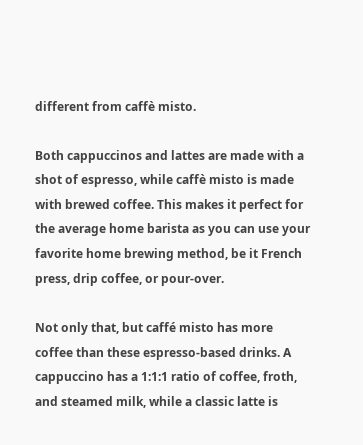different from caffè misto.

Both cappuccinos and lattes are made with a shot of espresso, while caffè misto is made with brewed coffee. This makes it perfect for the average home barista as you can use your favorite home brewing method, be it French press, drip coffee, or pour-over.

Not only that, but caffé misto has more coffee than these espresso-based drinks. A cappuccino has a 1:1:1 ratio of coffee, froth, and steamed milk, while a classic latte is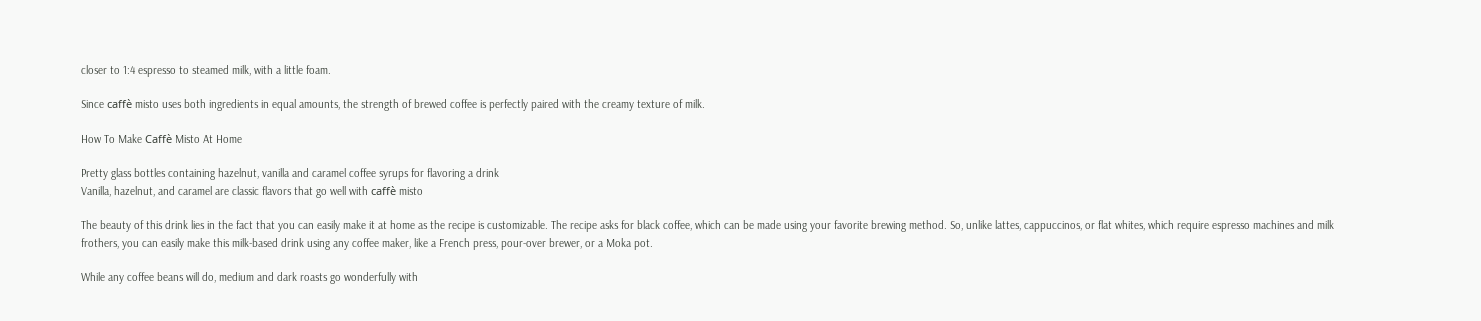closer to 1:4 espresso to steamed milk, with a little foam.

Since caffè misto uses both ingredients in equal amounts, the strength of brewed coffee is perfectly paired with the creamy texture of milk.

How To Make Caffè Misto At Home

Pretty glass bottles containing hazelnut, vanilla and caramel coffee syrups for flavoring a drink
Vanilla, hazelnut, and caramel are classic flavors that go well with caffè misto

The beauty of this drink lies in the fact that you can easily make it at home as the recipe is customizable. The recipe asks for black coffee, which can be made using your favorite brewing method. So, unlike lattes, cappuccinos, or flat whites, which require espresso machines and milk frothers, you can easily make this milk-based drink using any coffee maker, like a French press, pour-over brewer, or a Moka pot.

While any coffee beans will do, medium and dark roasts go wonderfully with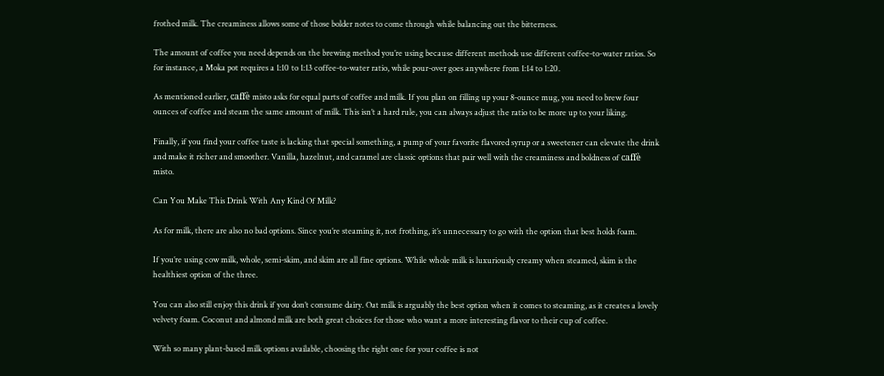frothed milk. The creaminess allows some of those bolder notes to come through while balancing out the bitterness.

The amount of coffee you need depends on the brewing method you’re using because different methods use different coffee-to-water ratios. So for instance, a Moka pot requires a 1:10 to 1:13 coffee-to-water ratio, while pour-over goes anywhere from 1:14 to 1:20.

As mentioned earlier, caffè misto asks for equal parts of coffee and milk. If you plan on filling up your 8-ounce mug, you need to brew four ounces of coffee and steam the same amount of milk. This isn’t a hard rule, you can always adjust the ratio to be more up to your liking.

Finally, if you find your coffee taste is lacking that special something, a pump of your favorite flavored syrup or a sweetener can elevate the drink and make it richer and smoother. Vanilla, hazelnut, and caramel are classic options that pair well with the creaminess and boldness of caffè misto.

Can You Make This Drink With Any Kind Of Milk?

As for milk, there are also no bad options. Since you’re steaming it, not frothing, it’s unnecessary to go with the option that best holds foam.

If you’re using cow milk, whole, semi-skim, and skim are all fine options. While whole milk is luxuriously creamy when steamed, skim is the healthiest option of the three.

You can also still enjoy this drink if you don’t consume dairy. Oat milk is arguably the best option when it comes to steaming, as it creates a lovely velvety foam. Coconut and almond milk are both great choices for those who want a more interesting flavor to their cup of coffee.

With so many plant-based milk options available, choosing the right one for your coffee is not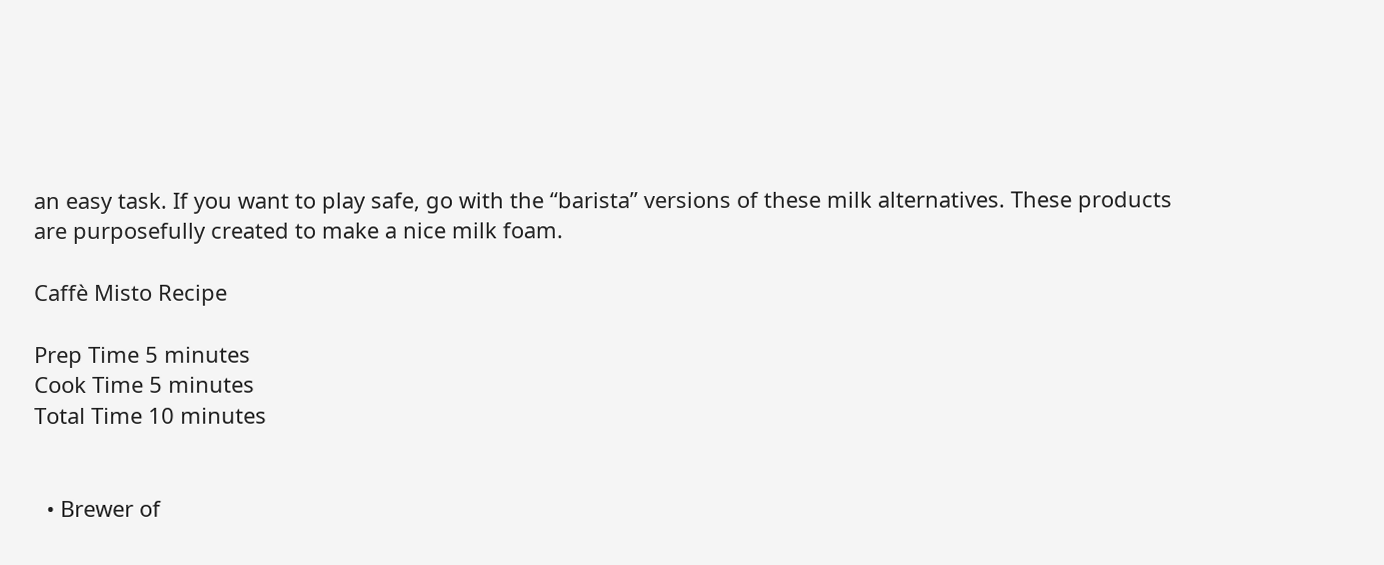an easy task. If you want to play safe, go with the “barista” versions of these milk alternatives. These products are purposefully created to make a nice milk foam.

Caffè Misto Recipe

Prep Time 5 minutes
Cook Time 5 minutes
Total Time 10 minutes


  • Brewer of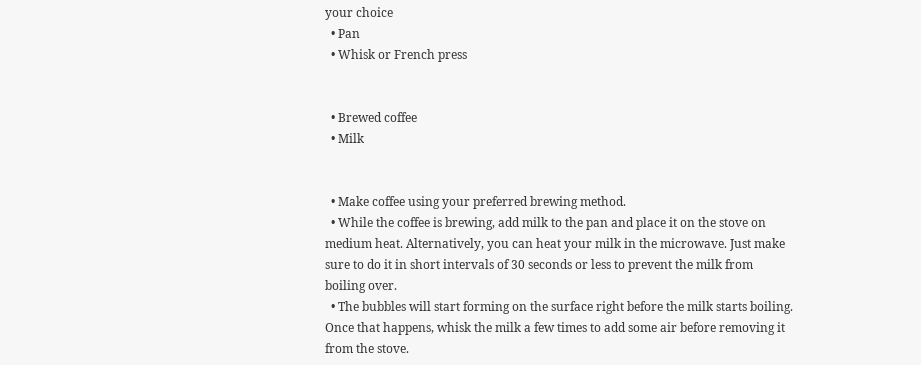your choice
  • Pan
  • Whisk or French press


  • Brewed coffee
  • Milk


  • Make coffee using your preferred brewing method.
  • While the coffee is brewing, add milk to the pan and place it on the stove on medium heat. Alternatively, you can heat your milk in the microwave. Just make sure to do it in short intervals of 30 seconds or less to prevent the milk from boiling over.
  • The bubbles will start forming on the surface right before the milk starts boiling. Once that happens, whisk the milk a few times to add some air before removing it from the stove.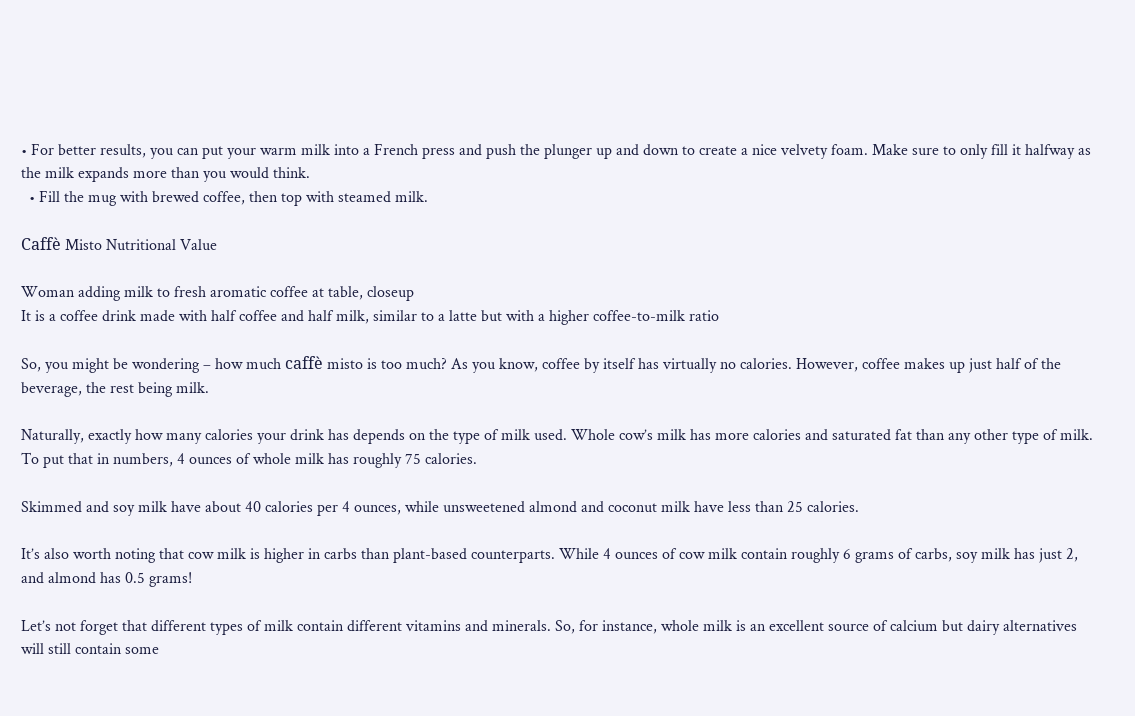• For better results, you can put your warm milk into a French press and push the plunger up and down to create a nice velvety foam. Make sure to only fill it halfway as the milk expands more than you would think.
  • Fill the mug with brewed coffee, then top with steamed milk.

Caffè Misto Nutritional Value

Woman adding milk to fresh aromatic coffee at table, closeup
It is a coffee drink made with half coffee and half milk, similar to a latte but with a higher coffee-to-milk ratio

So, you might be wondering – how much caffè misto is too much? As you know, coffee by itself has virtually no calories. However, coffee makes up just half of the beverage, the rest being milk.

Naturally, exactly how many calories your drink has depends on the type of milk used. Whole cow’s milk has more calories and saturated fat than any other type of milk. To put that in numbers, 4 ounces of whole milk has roughly 75 calories.

Skimmed and soy milk have about 40 calories per 4 ounces, while unsweetened almond and coconut milk have less than 25 calories.

It’s also worth noting that cow milk is higher in carbs than plant-based counterparts. While 4 ounces of cow milk contain roughly 6 grams of carbs, soy milk has just 2, and almond has 0.5 grams!

Let’s not forget that different types of milk contain different vitamins and minerals. So, for instance, whole milk is an excellent source of calcium but dairy alternatives will still contain some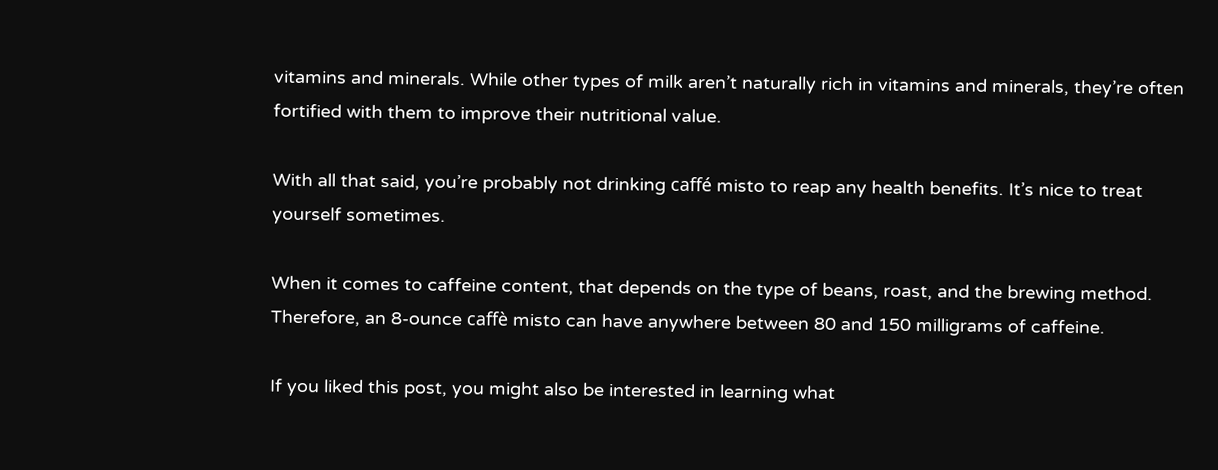vitamins and minerals. While other types of milk aren’t naturally rich in vitamins and minerals, they’re often fortified with them to improve their nutritional value.

With all that said, you’re probably not drinking caffé misto to reap any health benefits. It’s nice to treat yourself sometimes.

When it comes to caffeine content, that depends on the type of beans, roast, and the brewing method. Therefore, an 8-ounce caffè misto can have anywhere between 80 and 150 milligrams of caffeine.

If you liked this post, you might also be interested in learning what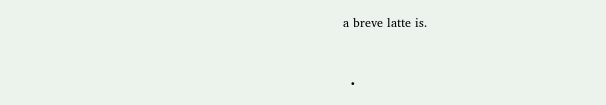a breve latte is.


  •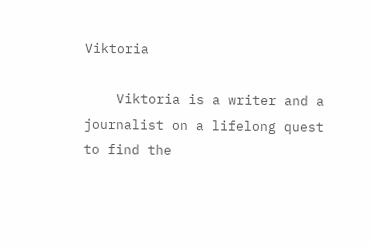Viktoria

    Viktoria is a writer and a journalist on a lifelong quest to find the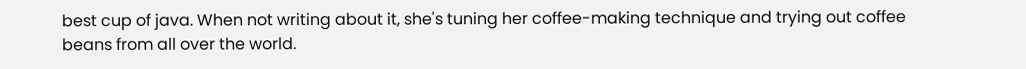best cup of java. When not writing about it, she's tuning her coffee-making technique and trying out coffee beans from all over the world.